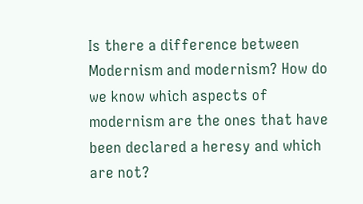Is there a difference between Modernism and modernism? How do we know which aspects of modernism are the ones that have been declared a heresy and which are not?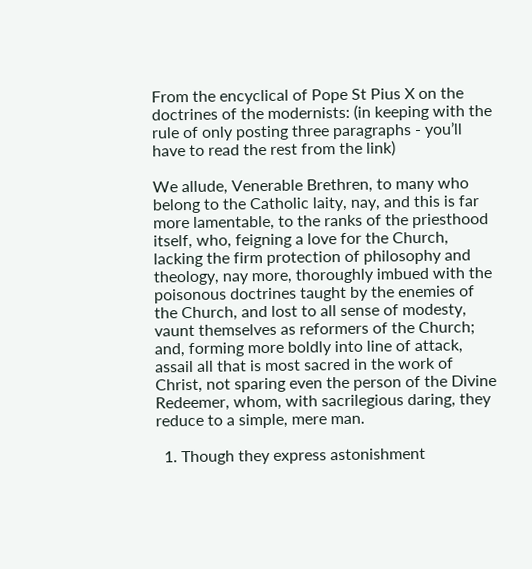From the encyclical of Pope St Pius X on the doctrines of the modernists: (in keeping with the rule of only posting three paragraphs - you’ll have to read the rest from the link)

We allude, Venerable Brethren, to many who belong to the Catholic laity, nay, and this is far more lamentable, to the ranks of the priesthood itself, who, feigning a love for the Church, lacking the firm protection of philosophy and theology, nay more, thoroughly imbued with the poisonous doctrines taught by the enemies of the Church, and lost to all sense of modesty, vaunt themselves as reformers of the Church; and, forming more boldly into line of attack, assail all that is most sacred in the work of Christ, not sparing even the person of the Divine Redeemer, whom, with sacrilegious daring, they reduce to a simple, mere man.

  1. Though they express astonishment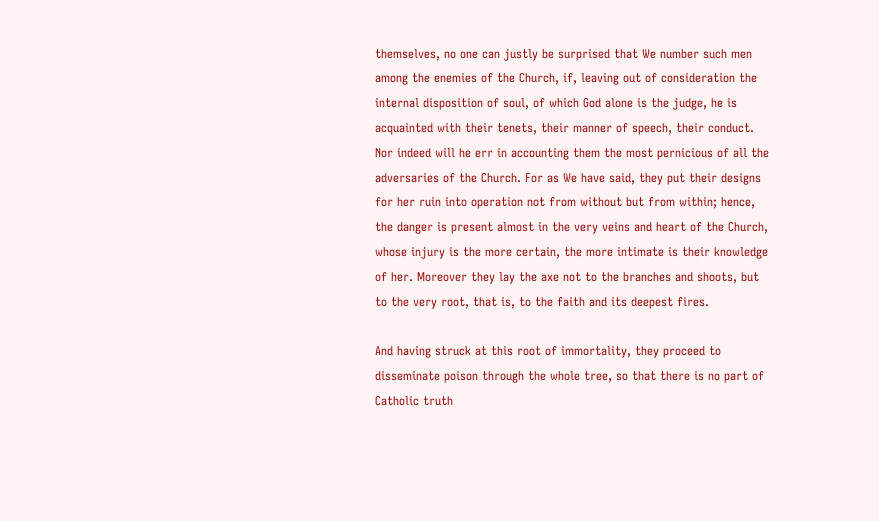themselves, no one can justly be surprised that We number such men among the enemies of the Church, if, leaving out of consideration the internal disposition of soul, of which God alone is the judge, he is acquainted with their tenets, their manner of speech, their conduct. Nor indeed will he err in accounting them the most pernicious of all the adversaries of the Church. For as We have said, they put their designs for her ruin into operation not from without but from within; hence, the danger is present almost in the very veins and heart of the Church, whose injury is the more certain, the more intimate is their knowledge of her. Moreover they lay the axe not to the branches and shoots, but to the very root, that is, to the faith and its deepest fires.

And having struck at this root of immortality, they proceed to disseminate poison through the whole tree, so that there is no part of Catholic truth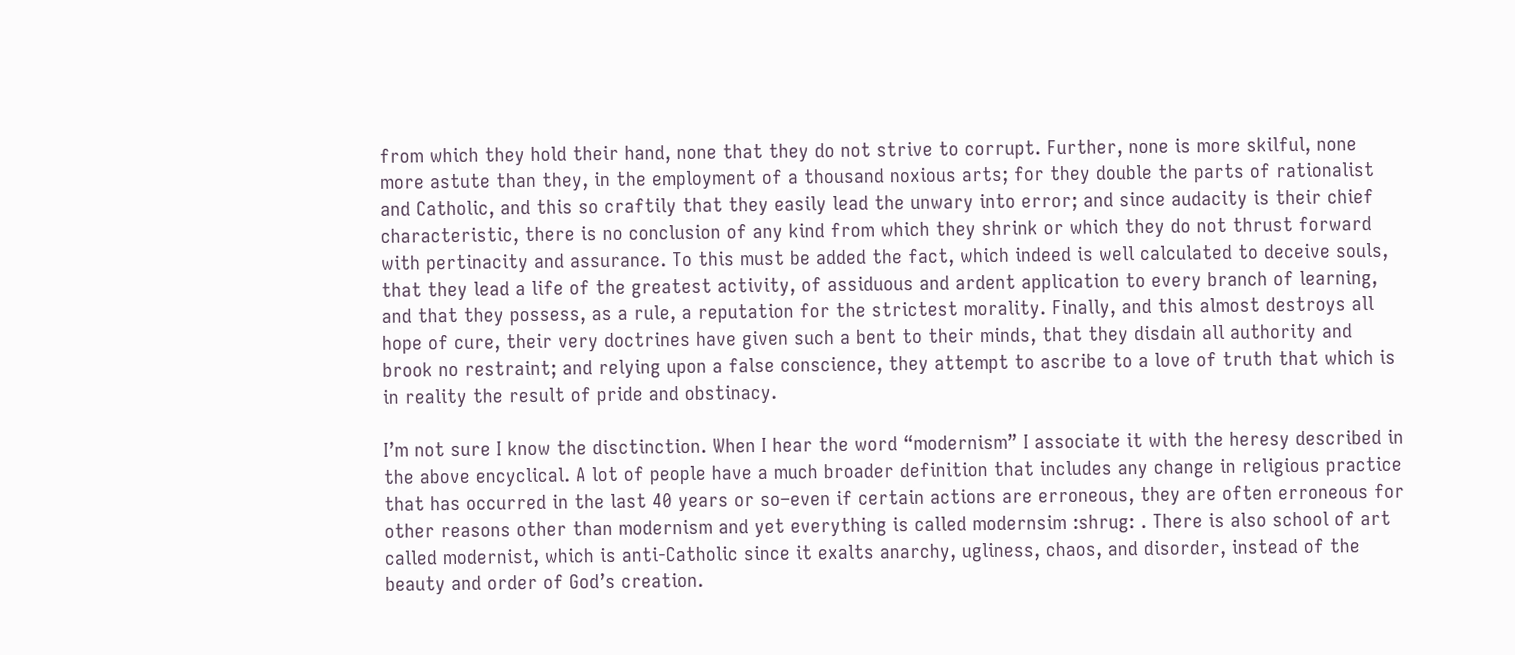from which they hold their hand, none that they do not strive to corrupt. Further, none is more skilful, none more astute than they, in the employment of a thousand noxious arts; for they double the parts of rationalist and Catholic, and this so craftily that they easily lead the unwary into error; and since audacity is their chief characteristic, there is no conclusion of any kind from which they shrink or which they do not thrust forward with pertinacity and assurance. To this must be added the fact, which indeed is well calculated to deceive souls, that they lead a life of the greatest activity, of assiduous and ardent application to every branch of learning, and that they possess, as a rule, a reputation for the strictest morality. Finally, and this almost destroys all hope of cure, their very doctrines have given such a bent to their minds, that they disdain all authority and brook no restraint; and relying upon a false conscience, they attempt to ascribe to a love of truth that which is in reality the result of pride and obstinacy.

I’m not sure I know the disctinction. When I hear the word “modernism” I associate it with the heresy described in the above encyclical. A lot of people have a much broader definition that includes any change in religious practice that has occurred in the last 40 years or so–even if certain actions are erroneous, they are often erroneous for other reasons other than modernism and yet everything is called modernsim :shrug: . There is also school of art called modernist, which is anti-Catholic since it exalts anarchy, ugliness, chaos, and disorder, instead of the beauty and order of God’s creation.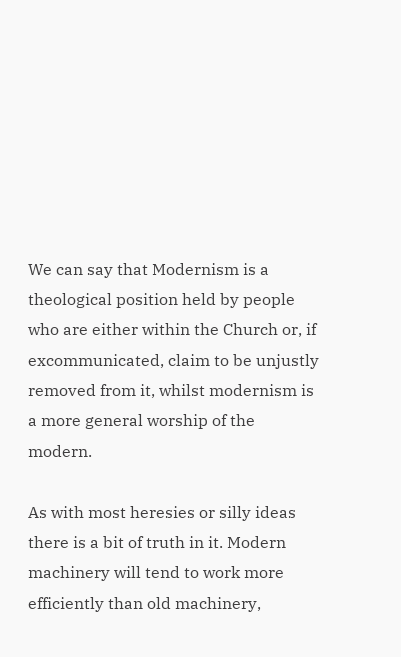We can say that Modernism is a theological position held by people who are either within the Church or, if excommunicated, claim to be unjustly removed from it, whilst modernism is a more general worship of the modern.

As with most heresies or silly ideas there is a bit of truth in it. Modern machinery will tend to work more efficiently than old machinery,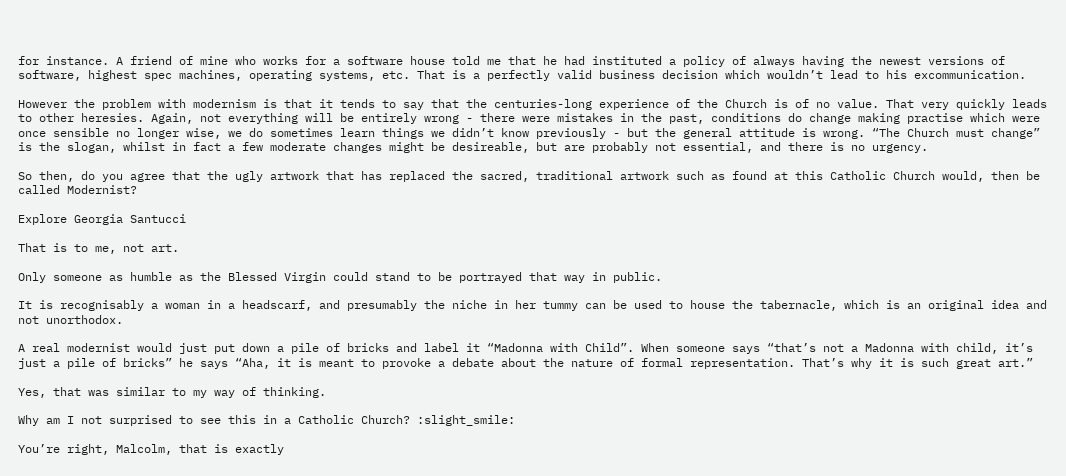for instance. A friend of mine who works for a software house told me that he had instituted a policy of always having the newest versions of software, highest spec machines, operating systems, etc. That is a perfectly valid business decision which wouldn’t lead to his excommunication.

However the problem with modernism is that it tends to say that the centuries-long experience of the Church is of no value. That very quickly leads to other heresies. Again, not everything will be entirely wrong - there were mistakes in the past, conditions do change making practise which were once sensible no longer wise, we do sometimes learn things we didn’t know previously - but the general attitude is wrong. “The Church must change” is the slogan, whilst in fact a few moderate changes might be desireable, but are probably not essential, and there is no urgency.

So then, do you agree that the ugly artwork that has replaced the sacred, traditional artwork such as found at this Catholic Church would, then be called Modernist?

Explore Georgia Santucci

That is to me, not art.

Only someone as humble as the Blessed Virgin could stand to be portrayed that way in public.

It is recognisably a woman in a headscarf, and presumably the niche in her tummy can be used to house the tabernacle, which is an original idea and not unorthodox.

A real modernist would just put down a pile of bricks and label it “Madonna with Child”. When someone says “that’s not a Madonna with child, it’s just a pile of bricks” he says “Aha, it is meant to provoke a debate about the nature of formal representation. That’s why it is such great art.”

Yes, that was similar to my way of thinking.

Why am I not surprised to see this in a Catholic Church? :slight_smile:

You’re right, Malcolm, that is exactly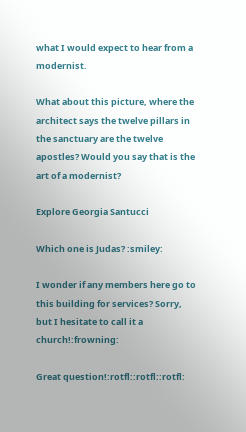what I would expect to hear from a modernist.

What about this picture, where the architect says the twelve pillars in the sanctuary are the twelve apostles? Would you say that is the art of a modernist?

Explore Georgia Santucci

Which one is Judas? :smiley:

I wonder if any members here go to this building for services? Sorry, but I hesitate to call it a church!:frowning:

Great question!:rotfl::rotfl::rotfl: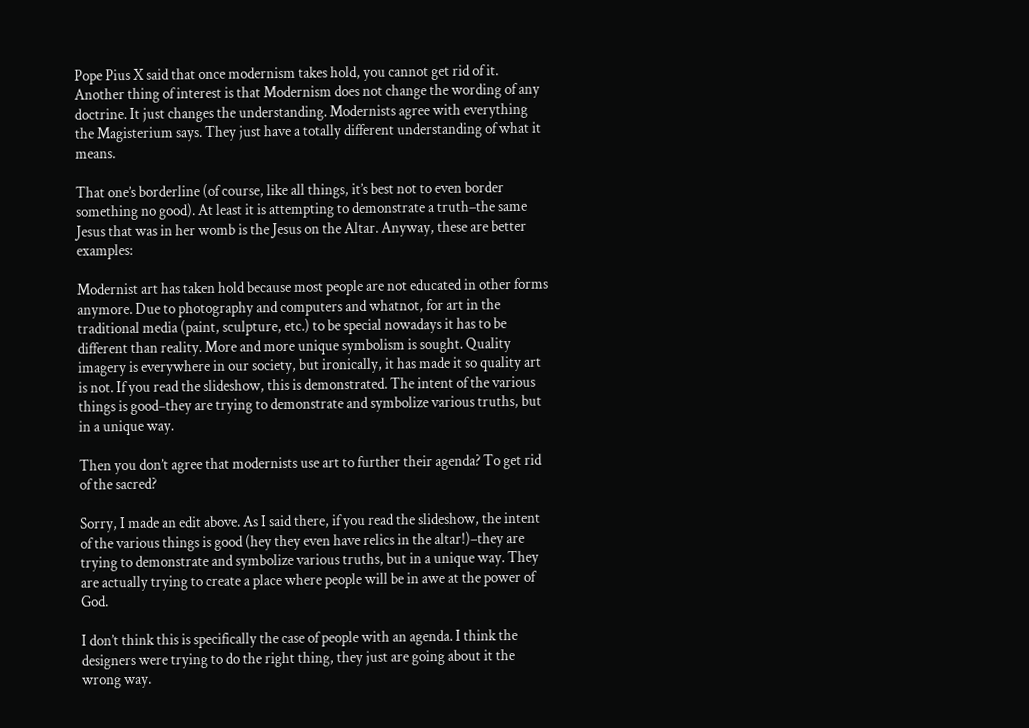Pope Pius X said that once modernism takes hold, you cannot get rid of it. Another thing of interest is that Modernism does not change the wording of any doctrine. It just changes the understanding. Modernists agree with everything the Magisterium says. They just have a totally different understanding of what it means.

That one’s borderline (of course, like all things, it’s best not to even border something no good). At least it is attempting to demonstrate a truth–the same Jesus that was in her womb is the Jesus on the Altar. Anyway, these are better examples:

Modernist art has taken hold because most people are not educated in other forms anymore. Due to photography and computers and whatnot, for art in the traditional media (paint, sculpture, etc.) to be special nowadays it has to be different than reality. More and more unique symbolism is sought. Quality imagery is everywhere in our society, but ironically, it has made it so quality art is not. If you read the slideshow, this is demonstrated. The intent of the various things is good–they are trying to demonstrate and symbolize various truths, but in a unique way.

Then you don’t agree that modernists use art to further their agenda? To get rid of the sacred?

Sorry, I made an edit above. As I said there, if you read the slideshow, the intent of the various things is good (hey they even have relics in the altar!)–they are trying to demonstrate and symbolize various truths, but in a unique way. They are actually trying to create a place where people will be in awe at the power of God.

I don’t think this is specifically the case of people with an agenda. I think the designers were trying to do the right thing, they just are going about it the wrong way.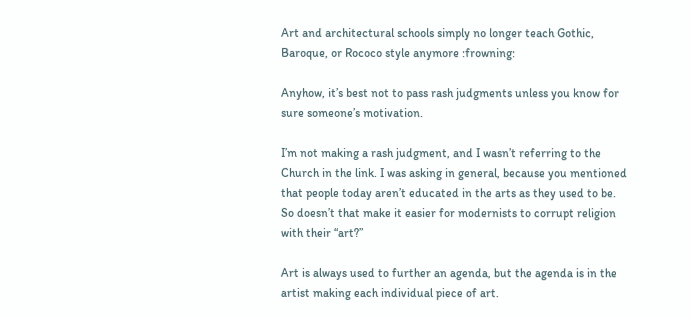Art and architectural schools simply no longer teach Gothic, Baroque, or Rococo style anymore :frowning:

Anyhow, it’s best not to pass rash judgments unless you know for sure someone’s motivation.

I’m not making a rash judgment, and I wasn’t referring to the Church in the link. I was asking in general, because you mentioned that people today aren’t educated in the arts as they used to be. So doesn’t that make it easier for modernists to corrupt religion with their “art?”

Art is always used to further an agenda, but the agenda is in the artist making each individual piece of art.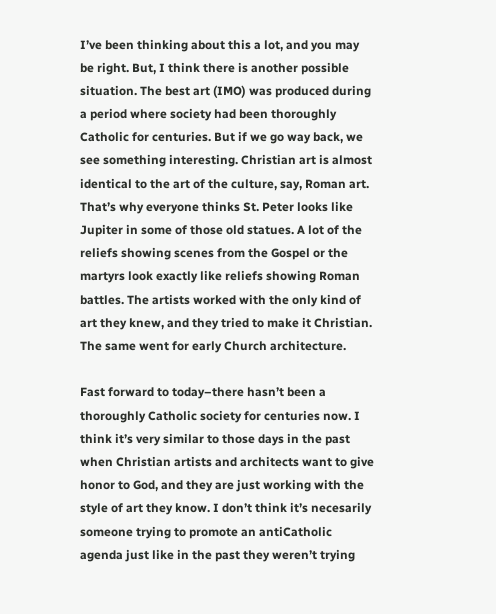I’ve been thinking about this a lot, and you may be right. But, I think there is another possible situation. The best art (IMO) was produced during a period where society had been thoroughly Catholic for centuries. But if we go way back, we see something interesting. Christian art is almost identical to the art of the culture, say, Roman art. That’s why everyone thinks St. Peter looks like Jupiter in some of those old statues. A lot of the reliefs showing scenes from the Gospel or the martyrs look exactly like reliefs showing Roman battles. The artists worked with the only kind of art they knew, and they tried to make it Christian. The same went for early Church architecture.

Fast forward to today–there hasn’t been a thoroughly Catholic society for centuries now. I think it’s very similar to those days in the past when Christian artists and architects want to give honor to God, and they are just working with the style of art they know. I don’t think it’s necesarily someone trying to promote an antiCatholic agenda just like in the past they weren’t trying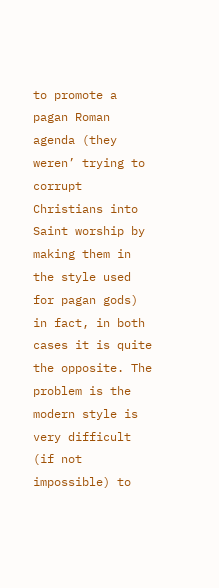to promote a pagan Roman agenda (they weren’ trying to corrupt Christians into Saint worship by making them in the style used for pagan gods) in fact, in both cases it is quite the opposite. The problem is the modern style is very difficult (if not impossible) to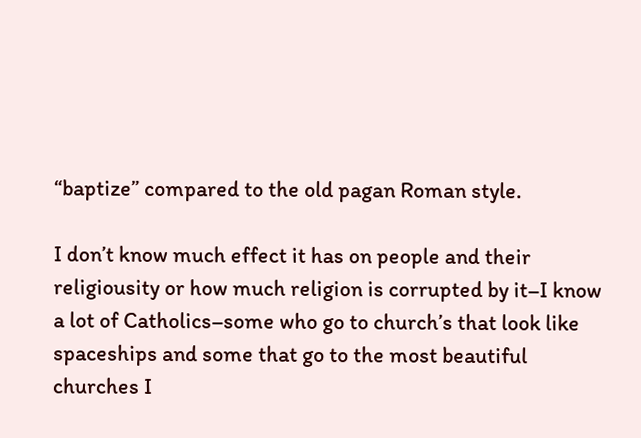“baptize” compared to the old pagan Roman style.

I don’t know much effect it has on people and their religiousity or how much religion is corrupted by it–I know a lot of Catholics–some who go to church’s that look like spaceships and some that go to the most beautiful churches I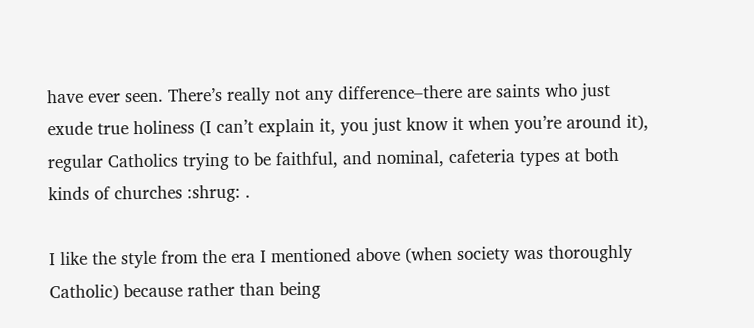have ever seen. There’s really not any difference–there are saints who just exude true holiness (I can’t explain it, you just know it when you’re around it), regular Catholics trying to be faithful, and nominal, cafeteria types at both kinds of churches :shrug: .

I like the style from the era I mentioned above (when society was thoroughly Catholic) because rather than being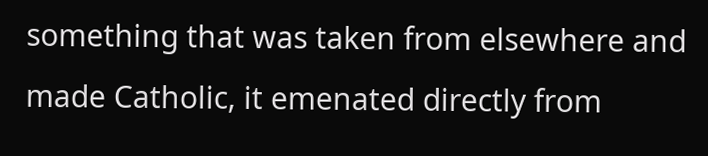something that was taken from elsewhere and made Catholic, it emenated directly from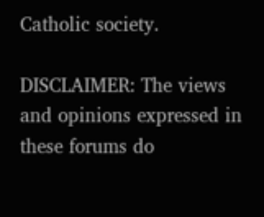Catholic society.

DISCLAIMER: The views and opinions expressed in these forums do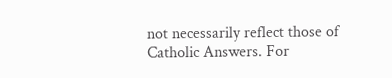not necessarily reflect those of Catholic Answers. For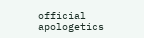official apologetics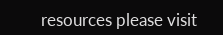resources please visit